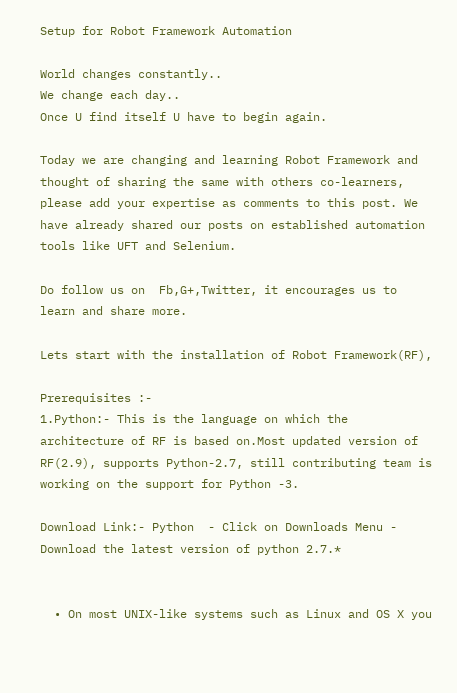Setup for Robot Framework Automation

World changes constantly..
We change each day..
Once U find itself U have to begin again.

Today we are changing and learning Robot Framework and thought of sharing the same with others co-learners, please add your expertise as comments to this post. We have already shared our posts on established automation tools like UFT and Selenium.

Do follow us on  Fb,G+,Twitter, it encourages us to learn and share more.

Lets start with the installation of Robot Framework(RF),

Prerequisites :-
1.Python:- This is the language on which the architecture of RF is based on.Most updated version of RF(2.9), supports Python-2.7, still contributing team is working on the support for Python -3.

Download Link:- Python  - Click on Downloads Menu - Download the latest version of python 2.7.*


  • On most UNIX-like systems such as Linux and OS X you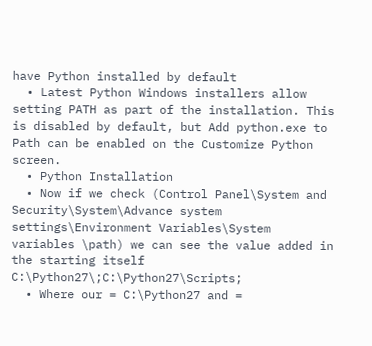have Python installed by default
  • Latest Python Windows installers allow setting PATH as part of the installation. This is disabled by default, but Add python.exe to Path can be enabled on the Customize Python screen.
  • Python Installation
  • Now if we check (Control Panel\System and Security\System\Advance system settings\Environment Variables\System variables \path) we can see the value added in the starting itself C:\Python27\;C:\Python27\Scripts;
  • Where our = C:\Python27 and =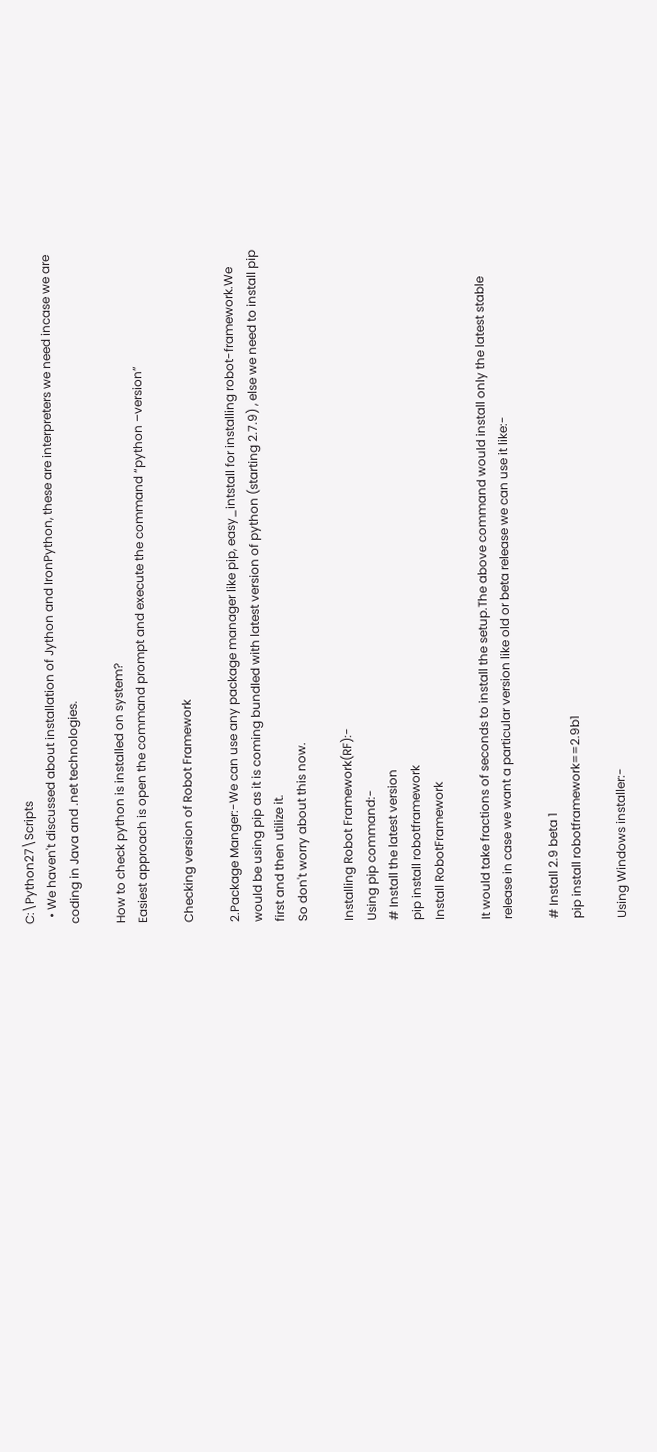C:\Python27\Scripts
  • We haven't discussed about installation of Jython and IronPython, these are interpreters we need incase we are coding in Java and .net technologies.

How to check python is installed on system?
Easiest approach is open the command prompt and execute the command “python –version”

Checking version of Robot Framework

2.Package Manger:-We can use any package manager like pip, easy_intstall for installing robot-framework.We would be using pip as it is coming bundled with latest version of python (starting 2.7.9) , else we need to install pip first and then utilize it.
So don't worry about this now.

Installing Robot Framework(RF):-
Using pip command:-
# Install the latest version
pip install robotframework
Install RobotFramework

It would take fractions of seconds to install the setup.The above command would install only the latest stable release in case we want a particular version like old or beta release we can use it like:-

# Install 2.9 beta 1
pip install robotframework==2.9b1

Using Windows installer:-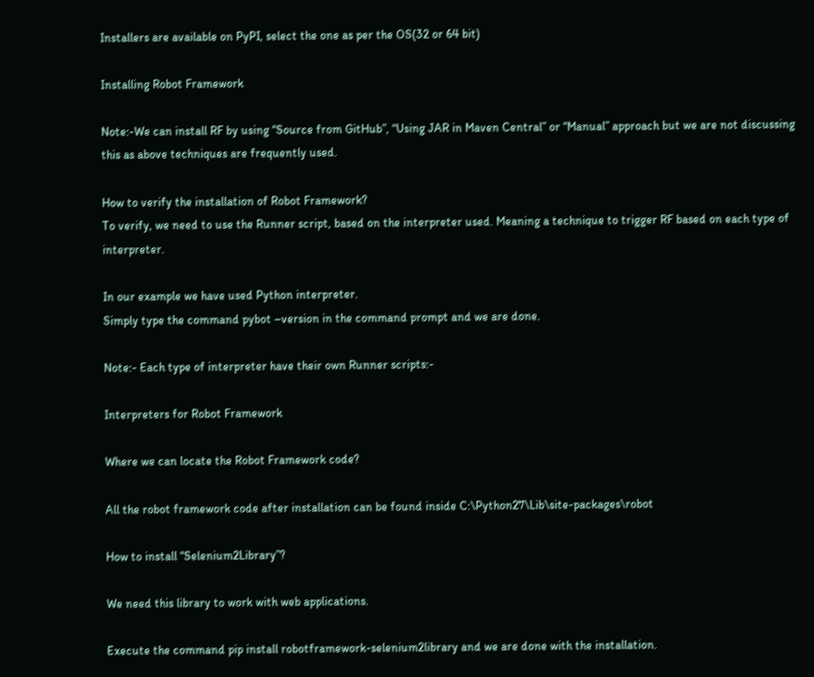Installers are available on PyPI, select the one as per the OS(32 or 64 bit)

Installing Robot Framework

Note:-We can install RF by using “Source from GitHub”, “Using JAR in Maven Central” or “Manual” approach but we are not discussing this as above techniques are frequently used.

How to verify the installation of Robot Framework?
To verify, we need to use the Runner script, based on the interpreter used. Meaning a technique to trigger RF based on each type of interpreter.

In our example we have used Python interpreter.
Simply type the command pybot –version in the command prompt and we are done.

Note:- Each type of interpreter have their own Runner scripts:-

Interpreters for Robot Framework

Where we can locate the Robot Framework code?

All the robot framework code after installation can be found inside C:\Python27\Lib\site-packages\robot

How to install “Selenium2Library”?

We need this library to work with web applications.

Execute the command pip install robotframework-selenium2library and we are done with the installation.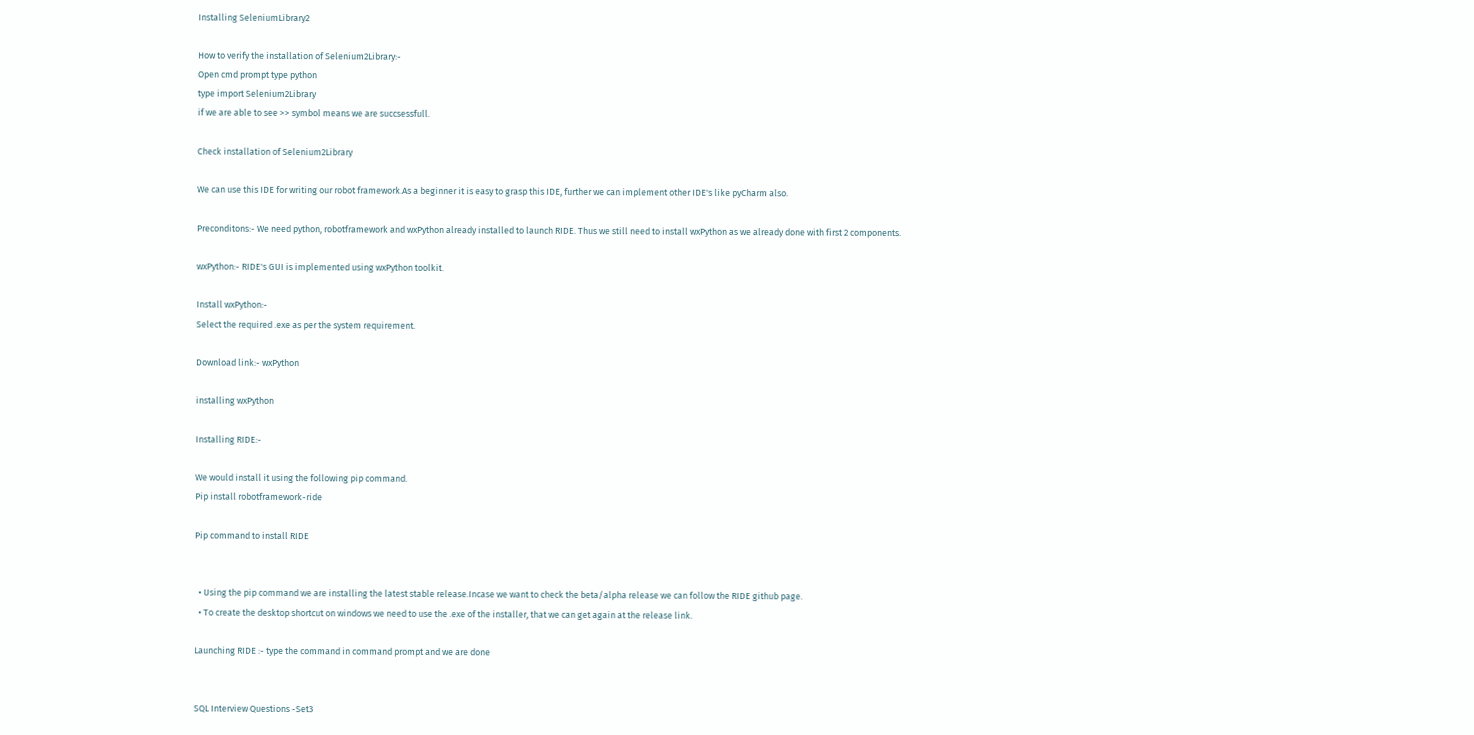Installing SeleniumLibrary2

How to verify the installation of Selenium2Library:-
Open cmd prompt type python
type import Selenium2Library
if we are able to see >> symbol means we are succsessfull.

Check installation of Selenium2Library

We can use this IDE for writing our robot framework.As a beginner it is easy to grasp this IDE, further we can implement other IDE's like pyCharm also.

Preconditons:- We need python, robotframework and wxPython already installed to launch RIDE. Thus we still need to install wxPython as we already done with first 2 components.

wxPython:- RIDE's GUI is implemented using wxPython toolkit.

Install wxPython:-
Select the required .exe as per the system requirement.

Download link:- wxPython

installing wxPython

Installing RIDE:-

We would install it using the following pip command.
Pip install robotframework-ride

Pip command to install RIDE


  • Using the pip command we are installing the latest stable release.Incase we want to check the beta/alpha release we can follow the RIDE github page.
  • To create the desktop shortcut on windows we need to use the .exe of the installer, that we can get again at the release link.

Launching RIDE :- type the command in command prompt and we are done


SQL Interview Questions -Set3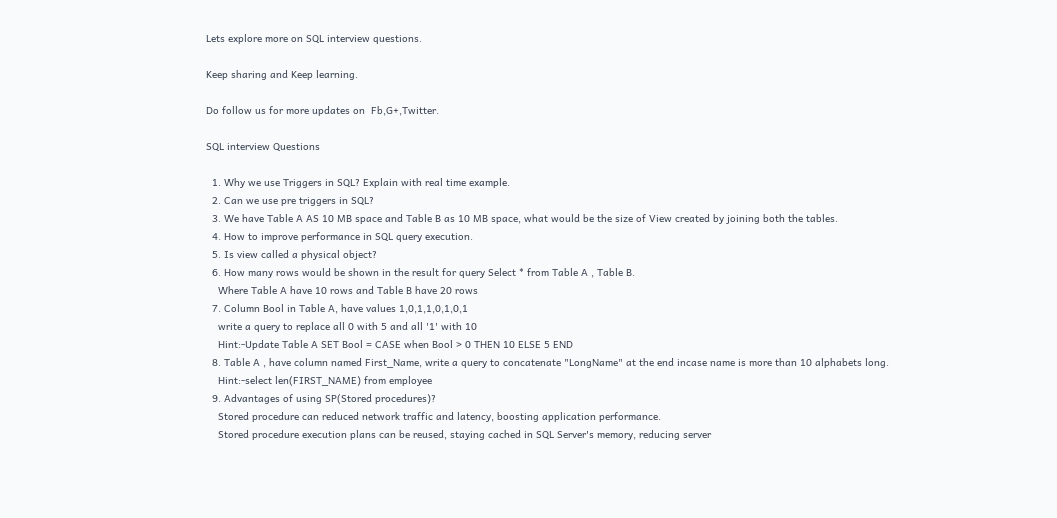Lets explore more on SQL interview questions.

Keep sharing and Keep learning.

Do follow us for more updates on  Fb,G+,Twitter.

SQL interview Questions

  1. Why we use Triggers in SQL? Explain with real time example.
  2. Can we use pre triggers in SQL?
  3. We have Table A AS 10 MB space and Table B as 10 MB space, what would be the size of View created by joining both the tables.
  4. How to improve performance in SQL query execution.
  5. Is view called a physical object?
  6. How many rows would be shown in the result for query Select * from Table A , Table B.
    Where Table A have 10 rows and Table B have 20 rows
  7. Column Bool in Table A, have values 1,0,1,1,0,1,0,1
    write a query to replace all 0 with 5 and all '1' with 10
    Hint:-Update Table A SET Bool = CASE when Bool > 0 THEN 10 ELSE 5 END
  8. Table A , have column named First_Name, write a query to concatenate "LongName" at the end incase name is more than 10 alphabets long.
    Hint:-select len(FIRST_NAME) from employee
  9. Advantages of using SP(Stored procedures)?
    Stored procedure can reduced network traffic and latency, boosting application performance.
    Stored procedure execution plans can be reused, staying cached in SQL Server's memory, reducing server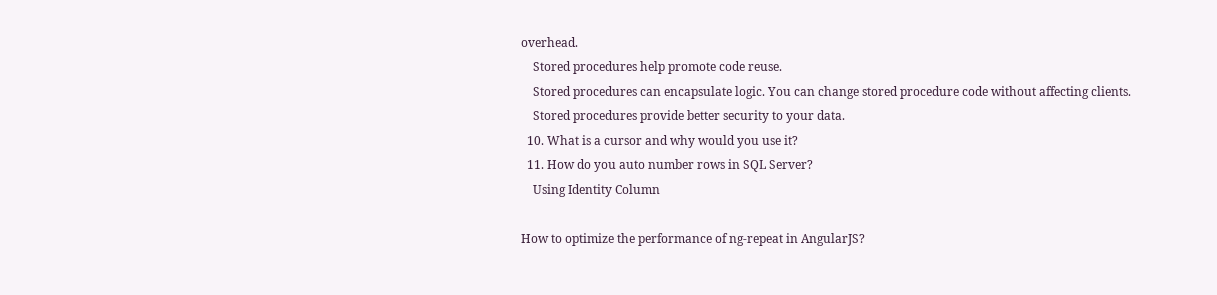overhead.
    Stored procedures help promote code reuse.
    Stored procedures can encapsulate logic. You can change stored procedure code without affecting clients.
    Stored procedures provide better security to your data.
  10. What is a cursor and why would you use it?
  11. How do you auto number rows in SQL Server?
    Using Identity Column

How to optimize the performance of ng-repeat in AngularJS?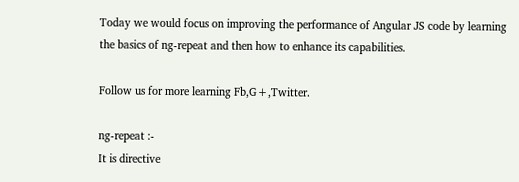Today we would focus on improving the performance of Angular JS code by learning the basics of ng-repeat and then how to enhance its capabilities.

Follow us for more learning Fb,G+,Twitter.

ng-repeat :-
It is directive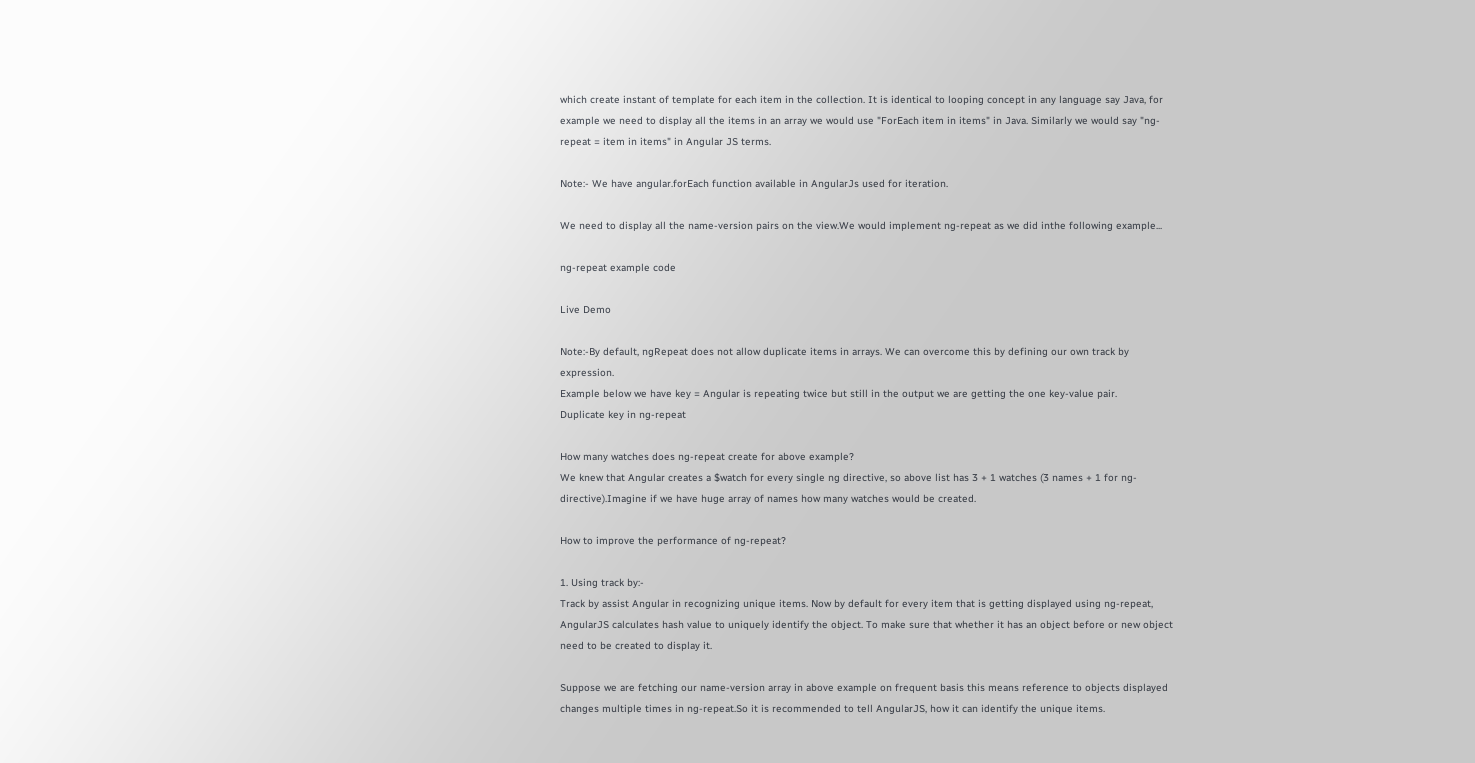which create instant of template for each item in the collection. It is identical to looping concept in any language say Java, for example we need to display all the items in an array we would use "ForEach item in items" in Java. Similarly we would say "ng-repeat = item in items" in Angular JS terms.

Note:- We have angular.forEach function available in AngularJs used for iteration.

We need to display all the name-version pairs on the view.We would implement ng-repeat as we did inthe following example...

ng-repeat example code

Live Demo

Note:-By default, ngRepeat does not allow duplicate items in arrays. We can overcome this by defining our own track by expression.
Example below we have key = Angular is repeating twice but still in the output we are getting the one key-value pair.
Duplicate key in ng-repeat

How many watches does ng-repeat create for above example?
We knew that Angular creates a $watch for every single ng directive, so above list has 3 + 1 watches (3 names + 1 for ng-directive).Imagine if we have huge array of names how many watches would be created.

How to improve the performance of ng-repeat?

1. Using track by:-
Track by assist Angular in recognizing unique items. Now by default for every item that is getting displayed using ng-repeat, AngularJS calculates hash value to uniquely identify the object. To make sure that whether it has an object before or new object need to be created to display it.

Suppose we are fetching our name-version array in above example on frequent basis this means reference to objects displayed changes multiple times in ng-repeat.So it is recommended to tell AngularJS, how it can identify the unique items.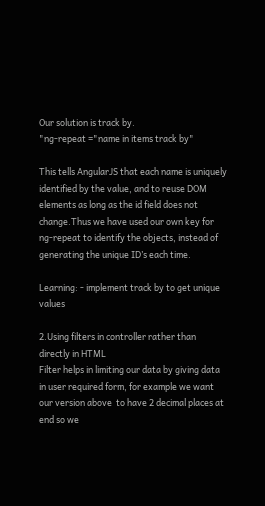Our solution is track by.
"ng-repeat ="name in items track by"

This tells AngularJS that each name is uniquely identified by the value, and to reuse DOM elements as long as the id field does not change.Thus we have used our own key for ng-repeat to identify the objects, instead of generating the unique ID’s each time.

Learning: - implement track by to get unique values

2.Using filters in controller rather than directly in HTML
Filter helps in limiting our data by giving data in user required form, for example we want our version above  to have 2 decimal places at end so we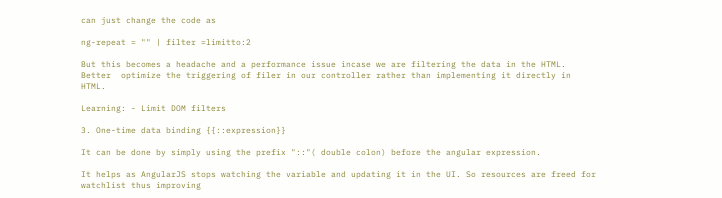can just change the code as

ng-repeat = "" | filter =limitto:2

But this becomes a headache and a performance issue incase we are filtering the data in the HTML. Better  optimize the triggering of filer in our controller rather than implementing it directly in HTML.

Learning: - Limit DOM filters

3. One-time data binding {{::expression}}

It can be done by simply using the prefix "::"( double colon) before the angular expression.

It helps as AngularJS stops watching the variable and updating it in the UI. So resources are freed for watchlist thus improving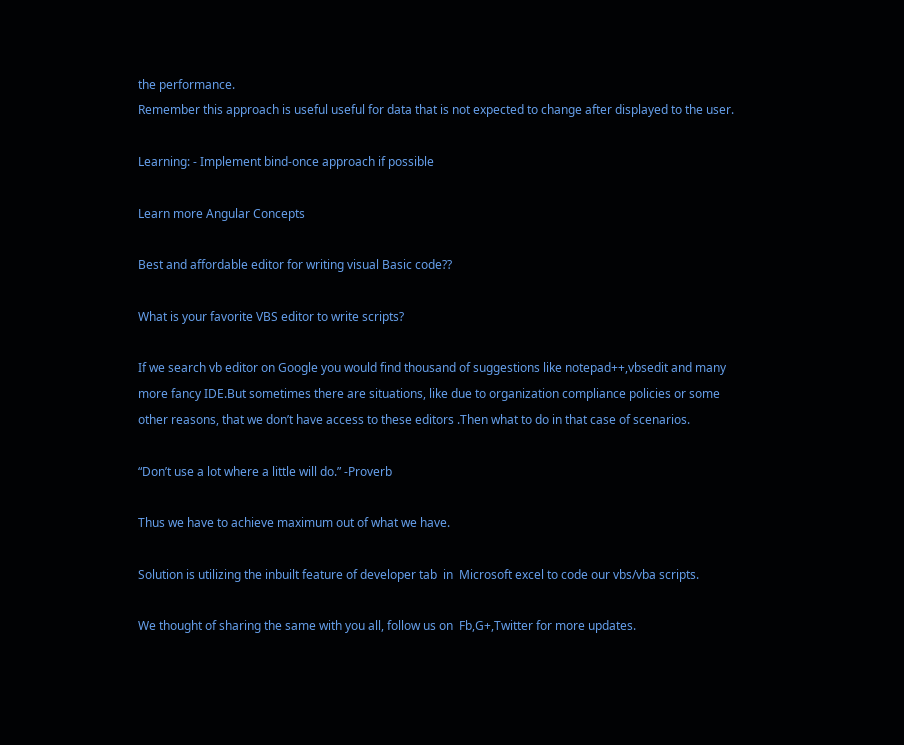the performance.
Remember this approach is useful useful for data that is not expected to change after displayed to the user.

Learning: - Implement bind-once approach if possible

Learn more Angular Concepts

Best and affordable editor for writing visual Basic code??

What is your favorite VBS editor to write scripts?

If we search vb editor on Google you would find thousand of suggestions like notepad++,vbsedit and many more fancy IDE.But sometimes there are situations, like due to organization compliance policies or some other reasons, that we don’t have access to these editors .Then what to do in that case of scenarios.

“Don’t use a lot where a little will do.” -Proverb

Thus we have to achieve maximum out of what we have.

Solution is utilizing the inbuilt feature of developer tab  in  Microsoft excel to code our vbs/vba scripts.

We thought of sharing the same with you all, follow us on  Fb,G+,Twitter for more updates.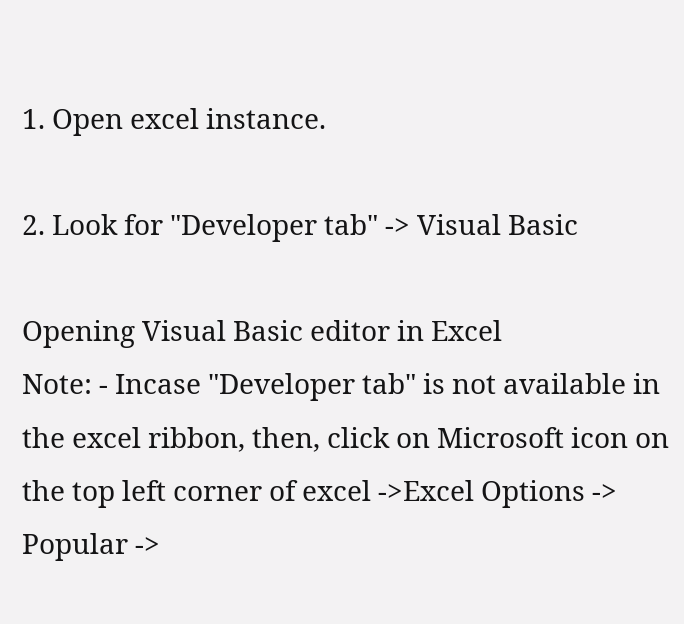1. Open excel instance.

2. Look for "Developer tab" -> Visual Basic

Opening Visual Basic editor in Excel
Note: - Incase "Developer tab" is not available in the excel ribbon, then, click on Microsoft icon on the top left corner of excel ->Excel Options -> Popular ->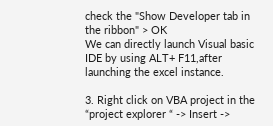check the "Show Developer tab in the ribbon" > OK
We can directly launch Visual basic IDE by using ALT+ F11,after launching the excel instance.

3. Right click on VBA project in the “project explorer “ -> Insert ->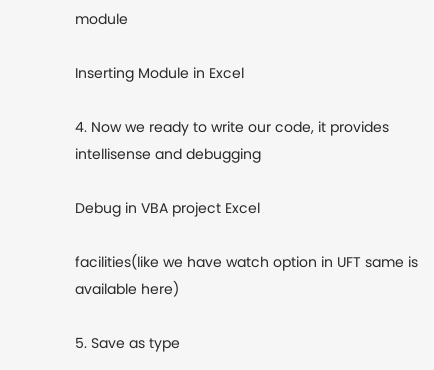module

Inserting Module in Excel

4. Now we ready to write our code, it provides intellisense and debugging

Debug in VBA project Excel

facilities(like we have watch option in UFT same is available here)

5. Save as type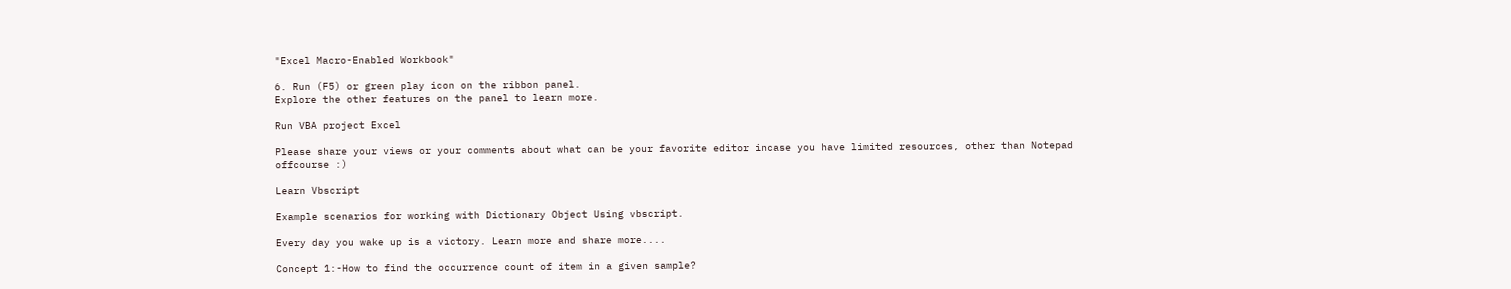"Excel Macro-Enabled Workbook"

6. Run (F5) or green play icon on the ribbon panel.
Explore the other features on the panel to learn more.

Run VBA project Excel

Please share your views or your comments about what can be your favorite editor incase you have limited resources, other than Notepad offcourse :)

Learn Vbscript

Example scenarios for working with Dictionary Object Using vbscript.

Every day you wake up is a victory. Learn more and share more....

Concept 1:-How to find the occurrence count of item in a given sample?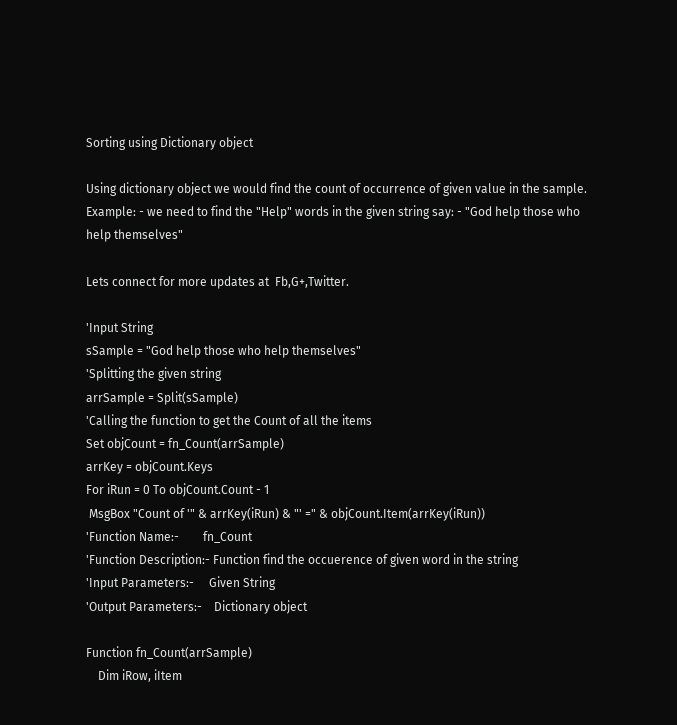Sorting using Dictionary object

Using dictionary object we would find the count of occurrence of given value in the sample.
Example: - we need to find the "Help" words in the given string say: - "God help those who help themselves"

Lets connect for more updates at  Fb,G+,Twitter.

'Input String
sSample = "God help those who help themselves"
'Splitting the given string
arrSample = Split(sSample)
'Calling the function to get the Count of all the items
Set objCount = fn_Count(arrSample)
arrKey = objCount.Keys
For iRun = 0 To objCount.Count - 1
 MsgBox "Count of '" & arrKey(iRun) & "' =" & objCount.Item(arrKey(iRun))
'Function Name:-        fn_Count
'Function Description:- Function find the occuerence of given word in the string
'Input Parameters:-     Given String
'Output Parameters:-    Dictionary object

Function fn_Count(arrSample)
    Dim iRow, iItem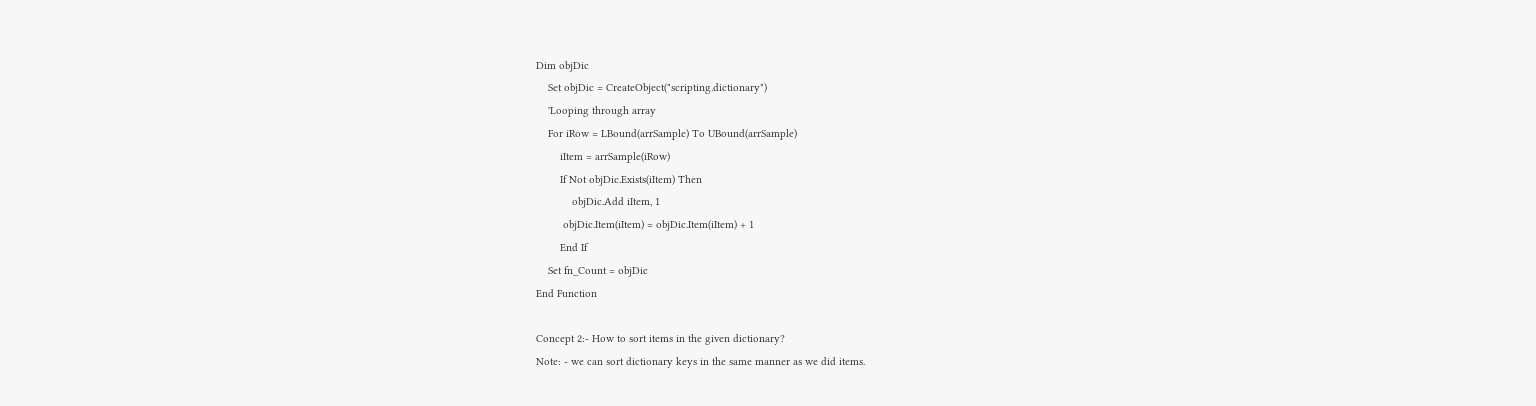Dim objDic
    Set objDic = CreateObject("scripting.dictionary")
    'Looping through array
    For iRow = LBound(arrSample) To UBound(arrSample)
        iItem = arrSample(iRow)
        If Not objDic.Exists(iItem) Then
            objDic.Add iItem, 1
         objDic.Item(iItem) = objDic.Item(iItem) + 1
        End If
    Set fn_Count = objDic
End Function

Concept 2:- How to sort items in the given dictionary?
Note: - we can sort dictionary keys in the same manner as we did items.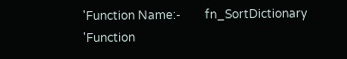'Function Name:-        fn_SortDictionary
'Function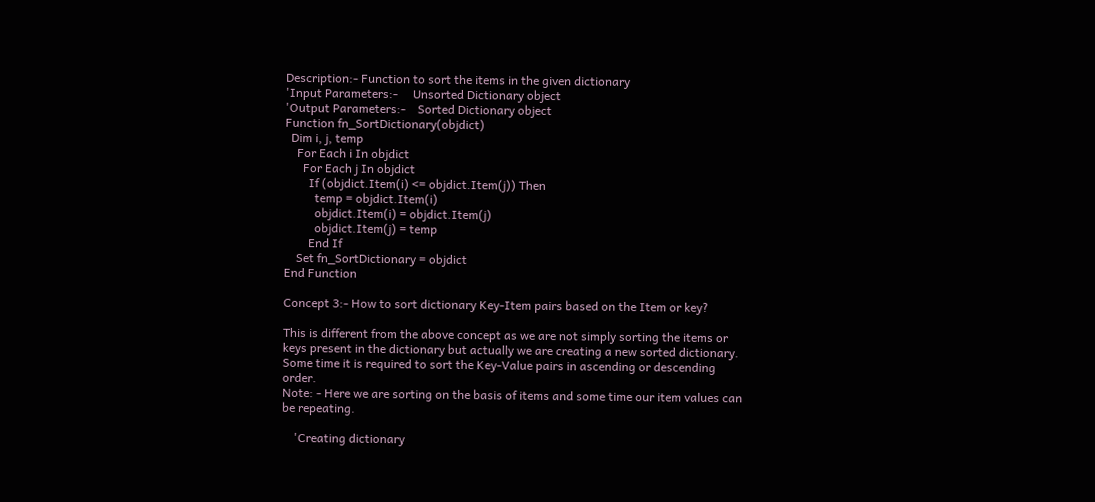Description:- Function to sort the items in the given dictionary
'Input Parameters:-     Unsorted Dictionary object
'Output Parameters:-    Sorted Dictionary object
Function fn_SortDictionary(objdict)
  Dim i, j, temp
    For Each i In objdict
      For Each j In objdict
        If (objdict.Item(i) <= objdict.Item(j)) Then
          temp = objdict.Item(i)
          objdict.Item(i) = objdict.Item(j)
          objdict.Item(j) = temp
        End If
    Set fn_SortDictionary = objdict
End Function

Concept 3:- How to sort dictionary Key-Item pairs based on the Item or key?

This is different from the above concept as we are not simply sorting the items or keys present in the dictionary but actually we are creating a new sorted dictionary. Some time it is required to sort the Key-Value pairs in ascending or descending order.
Note: - Here we are sorting on the basis of items and some time our item values can be repeating.

    'Creating dictionary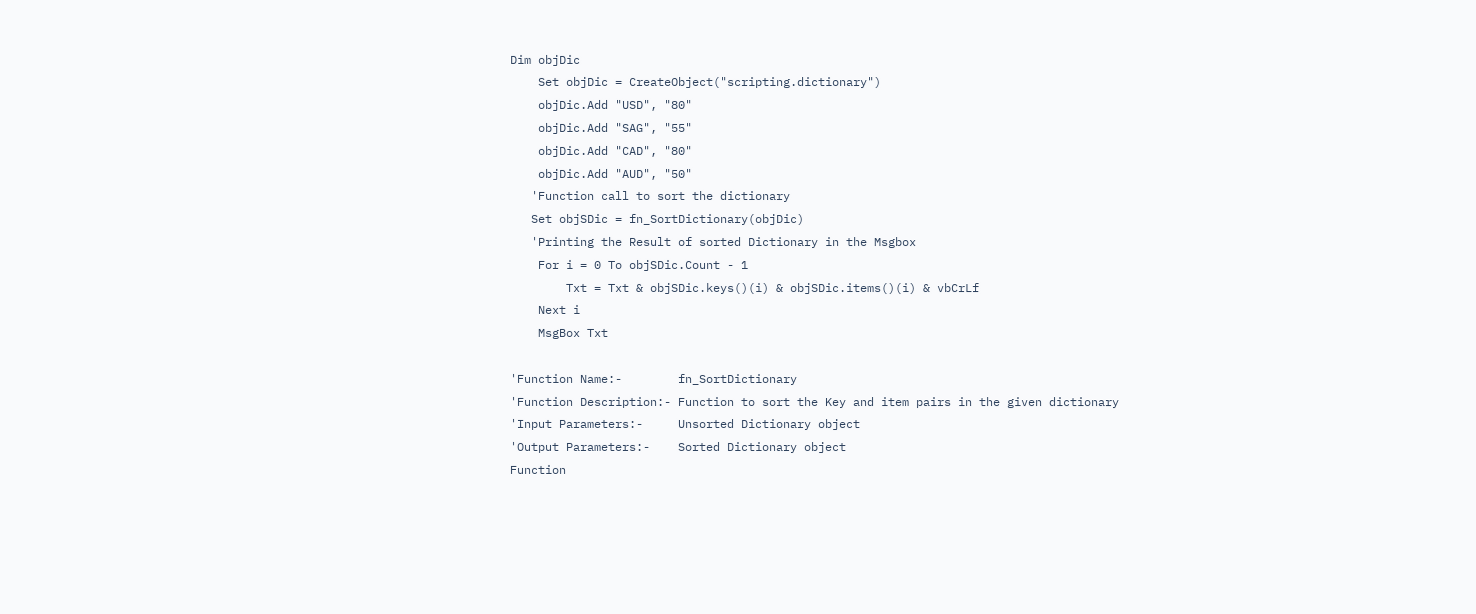Dim objDic
    Set objDic = CreateObject("scripting.dictionary")
    objDic.Add "USD", "80"
    objDic.Add "SAG", "55"
    objDic.Add "CAD", "80"
    objDic.Add "AUD", "50"
   'Function call to sort the dictionary
   Set objSDic = fn_SortDictionary(objDic)
   'Printing the Result of sorted Dictionary in the Msgbox
    For i = 0 To objSDic.Count - 1
        Txt = Txt & objSDic.keys()(i) & objSDic.items()(i) & vbCrLf
    Next i
    MsgBox Txt

'Function Name:-        fn_SortDictionary
'Function Description:- Function to sort the Key and item pairs in the given dictionary
'Input Parameters:-     Unsorted Dictionary object
'Output Parameters:-    Sorted Dictionary object
Function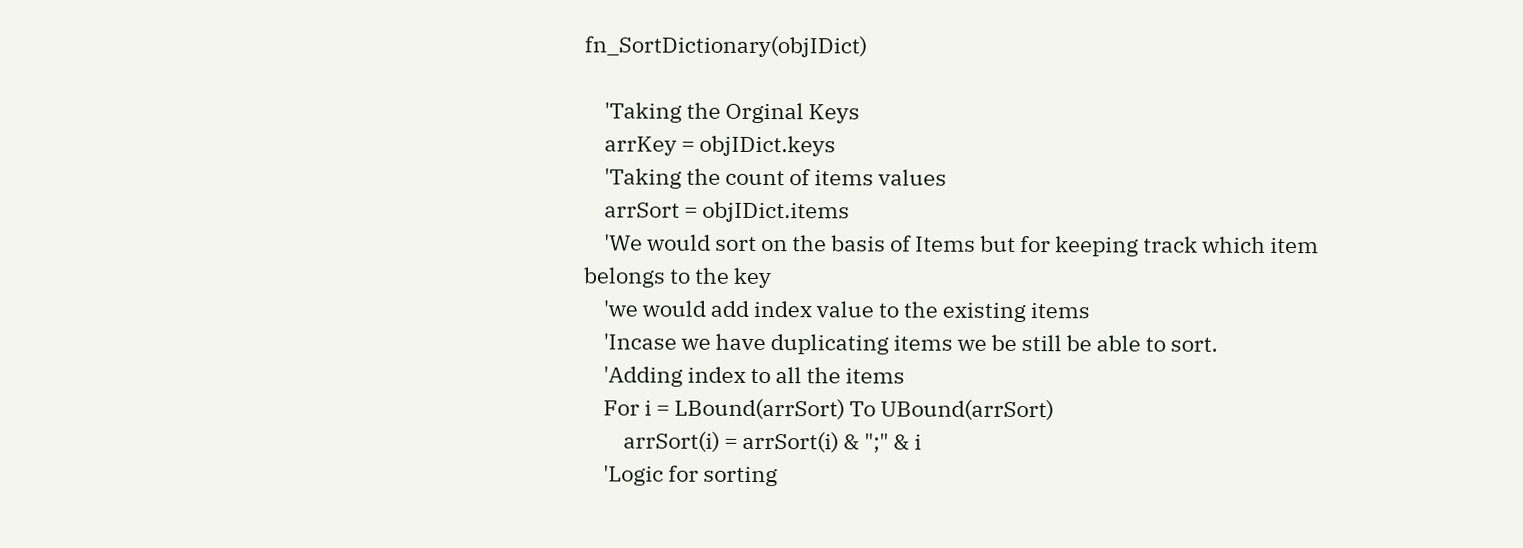fn_SortDictionary(objIDict)

    'Taking the Orginal Keys
    arrKey = objIDict.keys
    'Taking the count of items values
    arrSort = objIDict.items
    'We would sort on the basis of Items but for keeping track which item belongs to the key
    'we would add index value to the existing items
    'Incase we have duplicating items we be still be able to sort.
    'Adding index to all the items
    For i = LBound(arrSort) To UBound(arrSort)
        arrSort(i) = arrSort(i) & ";" & i
    'Logic for sorting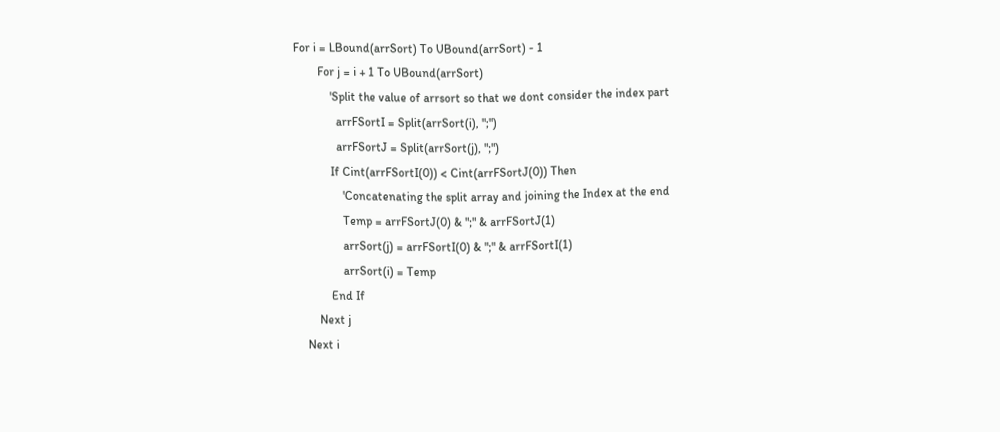For i = LBound(arrSort) To UBound(arrSort) - 1
        For j = i + 1 To UBound(arrSort)
            'Split the value of arrsort so that we dont consider the index part
              arrFSortI = Split(arrSort(i), ";")
              arrFSortJ = Split(arrSort(j), ";")
            If Cint(arrFSortI(0)) < Cint(arrFSortJ(0)) Then
                'Concatenating the split array and joining the Index at the end
                Temp = arrFSortJ(0) & ";" & arrFSortJ(1)
                arrSort(j) = arrFSortI(0) & ";" & arrFSortI(1)
                arrSort(i) = Temp
            End If
        Next j
    Next i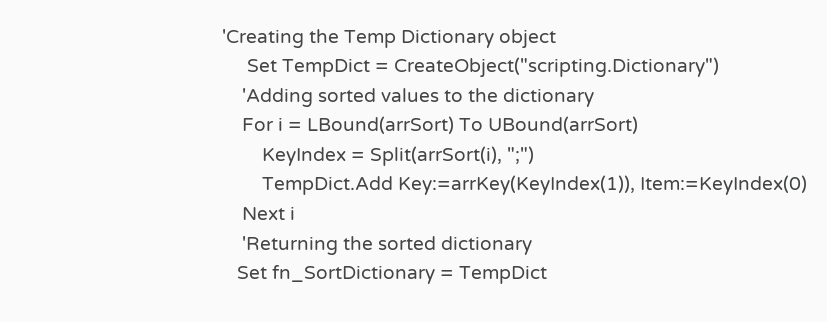'Creating the Temp Dictionary object
     Set TempDict = CreateObject("scripting.Dictionary")
    'Adding sorted values to the dictionary
    For i = LBound(arrSort) To UBound(arrSort)
        KeyIndex = Split(arrSort(i), ";")
        TempDict.Add Key:=arrKey(KeyIndex(1)), Item:=KeyIndex(0)
    Next i
    'Returning the sorted dictionary
   Set fn_SortDictionary = TempDict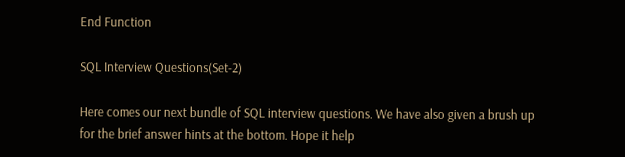End Function

SQL Interview Questions(Set-2)

Here comes our next bundle of SQL interview questions. We have also given a brush up for the brief answer hints at the bottom. Hope it help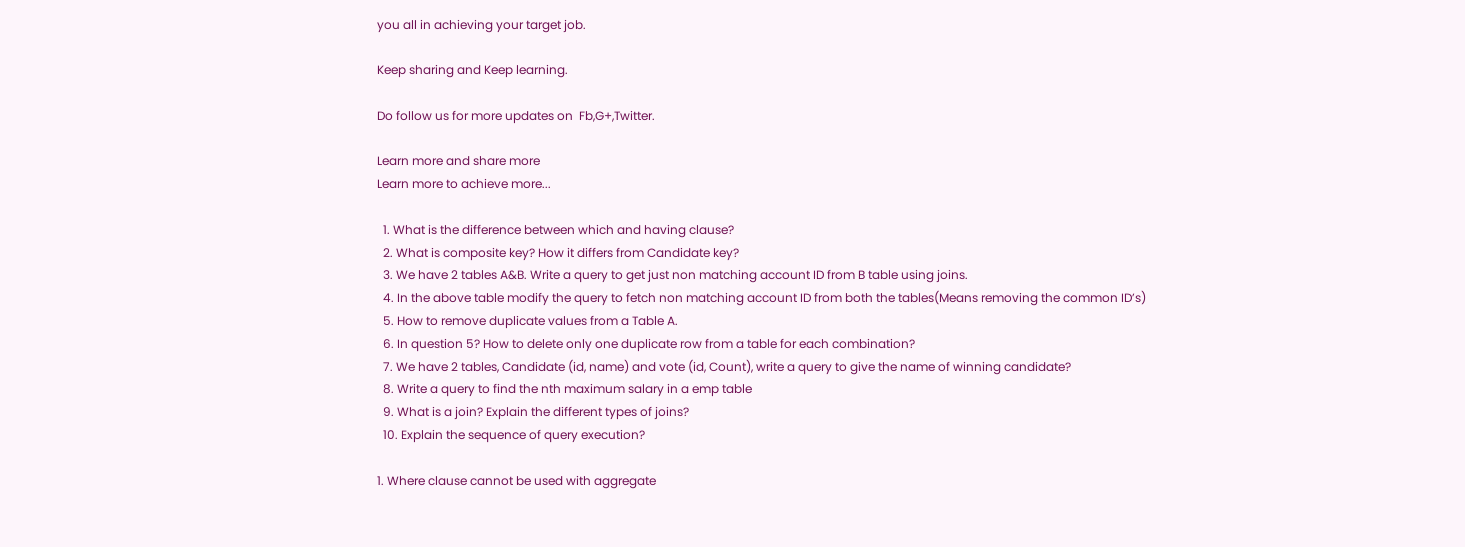you all in achieving your target job.

Keep sharing and Keep learning.

Do follow us for more updates on  Fb,G+,Twitter.

Learn more and share more
Learn more to achieve more...

  1. What is the difference between which and having clause?
  2. What is composite key? How it differs from Candidate key?
  3. We have 2 tables A&B. Write a query to get just non matching account ID from B table using joins.
  4. In the above table modify the query to fetch non matching account ID from both the tables(Means removing the common ID’s)
  5. How to remove duplicate values from a Table A.
  6. In question 5? How to delete only one duplicate row from a table for each combination?
  7. We have 2 tables, Candidate (id, name) and vote (id, Count), write a query to give the name of winning candidate?
  8. Write a query to find the nth maximum salary in a emp table
  9. What is a join? Explain the different types of joins?
  10. Explain the sequence of query execution?

1. Where clause cannot be used with aggregate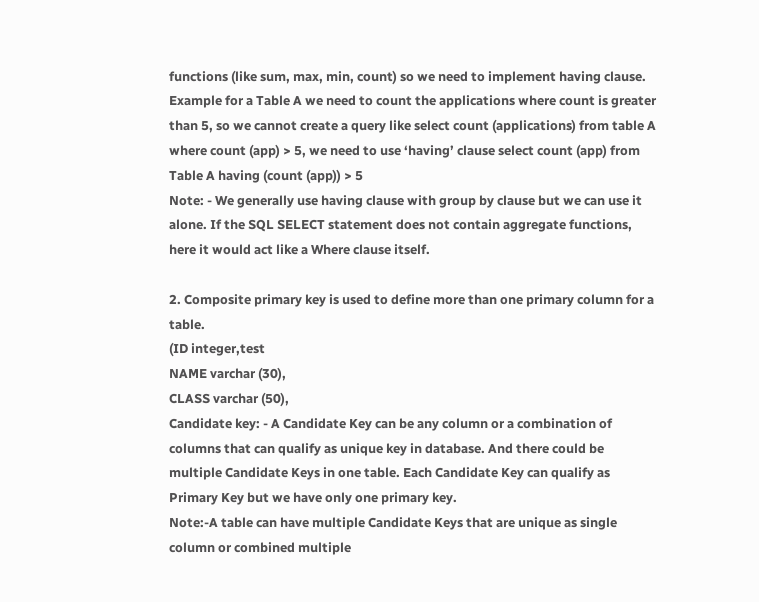functions (like sum, max, min, count) so we need to implement having clause.
Example for a Table A we need to count the applications where count is greater than 5, so we cannot create a query like select count (applications) from table A where count (app) > 5, we need to use ‘having’ clause select count (app) from Table A having (count (app)) > 5
Note: - We generally use having clause with group by clause but we can use it alone. If the SQL SELECT statement does not contain aggregate functions, here it would act like a Where clause itself.

2. Composite primary key is used to define more than one primary column for a table.
(ID integer,test
NAME varchar (30),
CLASS varchar (50),
Candidate key: - A Candidate Key can be any column or a combination of columns that can qualify as unique key in database. And there could be multiple Candidate Keys in one table. Each Candidate Key can qualify as Primary Key but we have only one primary key.
Note:-A table can have multiple Candidate Keys that are unique as single column or combined multiple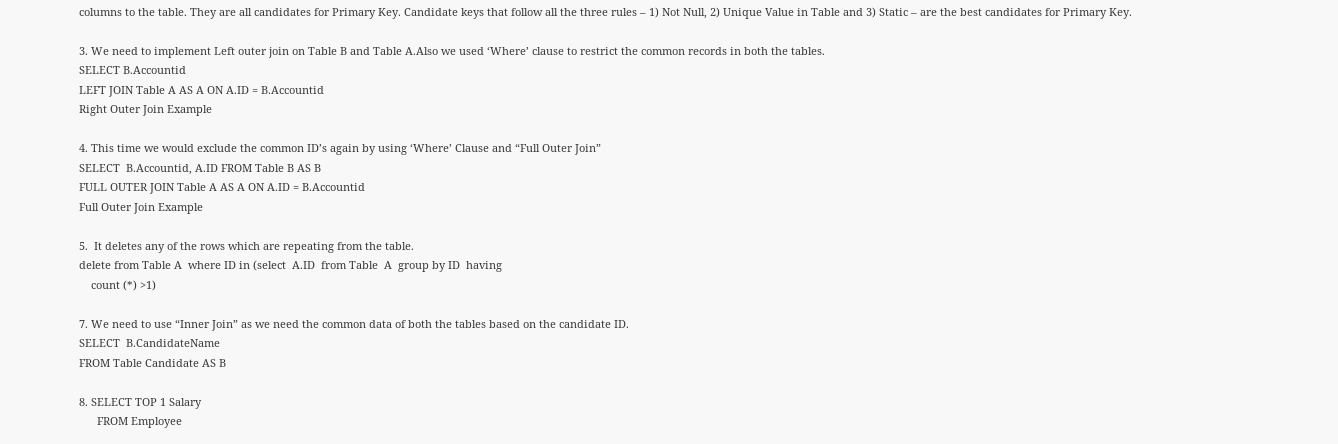columns to the table. They are all candidates for Primary Key. Candidate keys that follow all the three rules – 1) Not Null, 2) Unique Value in Table and 3) Static – are the best candidates for Primary Key.

3. We need to implement Left outer join on Table B and Table A.Also we used ‘Where’ clause to restrict the common records in both the tables.
SELECT B.Accountid
LEFT JOIN Table A AS A ON A.ID = B.Accountid
Right Outer Join Example

4. This time we would exclude the common ID’s again by using ‘Where’ Clause and “Full Outer Join”
SELECT  B.Accountid, A.ID FROM Table B AS B
FULL OUTER JOIN Table A AS A ON A.ID = B.Accountid
Full Outer Join Example

5.  It deletes any of the rows which are repeating from the table.
delete from Table A  where ID in (select  A.ID  from Table  A  group by ID  having
    count (*) >1)

7. We need to use “Inner Join” as we need the common data of both the tables based on the candidate ID.
SELECT  B.CandidateName
FROM Table Candidate AS B

8. SELECT TOP 1 Salary
      FROM Employee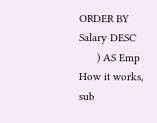ORDER BY Salary DESC
      ) AS Emp
How it works, sub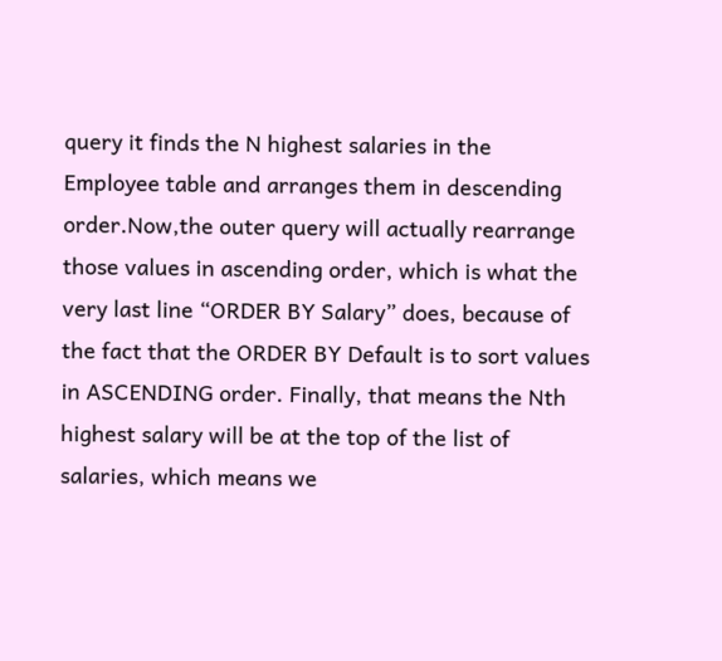query it finds the N highest salaries in the Employee table and arranges them in descending order.Now,the outer query will actually rearrange those values in ascending order, which is what the very last line “ORDER BY Salary” does, because of the fact that the ORDER BY Default is to sort values in ASCENDING order. Finally, that means the Nth highest salary will be at the top of the list of salaries, which means we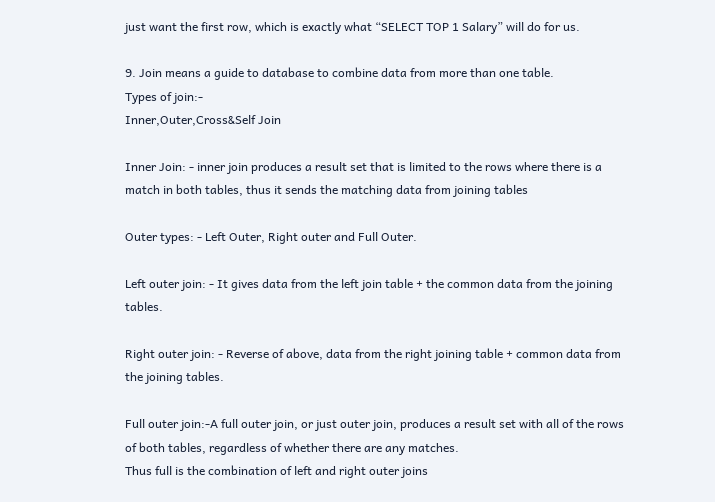just want the first row, which is exactly what “SELECT TOP 1 Salary” will do for us.

9. Join means a guide to database to combine data from more than one table.
Types of join:-
Inner,Outer,Cross&Self Join

Inner Join: - inner join produces a result set that is limited to the rows where there is a match in both tables, thus it sends the matching data from joining tables

Outer types: - Left Outer, Right outer and Full Outer.

Left outer join: - It gives data from the left join table + the common data from the joining tables.

Right outer join: - Reverse of above, data from the right joining table + common data from the joining tables.

Full outer join:-A full outer join, or just outer join, produces a result set with all of the rows of both tables, regardless of whether there are any matches.
Thus full is the combination of left and right outer joins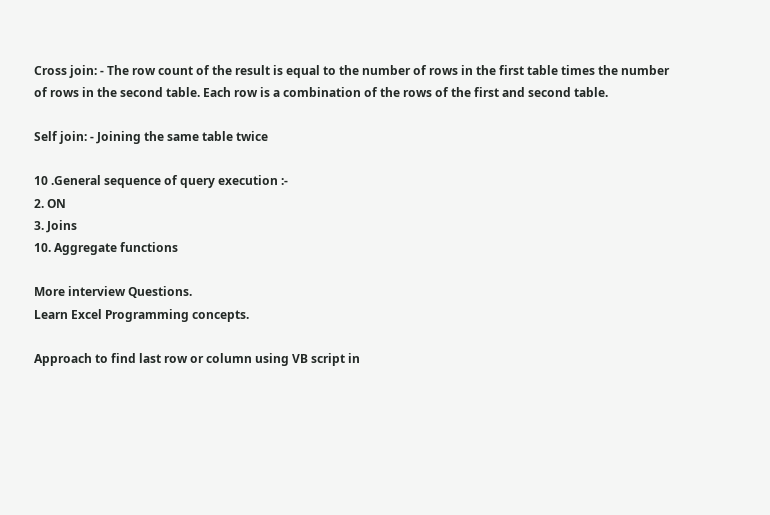Cross join: - The row count of the result is equal to the number of rows in the first table times the number of rows in the second table. Each row is a combination of the rows of the first and second table.

Self join: - Joining the same table twice

10 .General sequence of query execution :-
2. ON
3. Joins
10. Aggregate functions

More interview Questions.
Learn Excel Programming concepts.

Approach to find last row or column using VB script in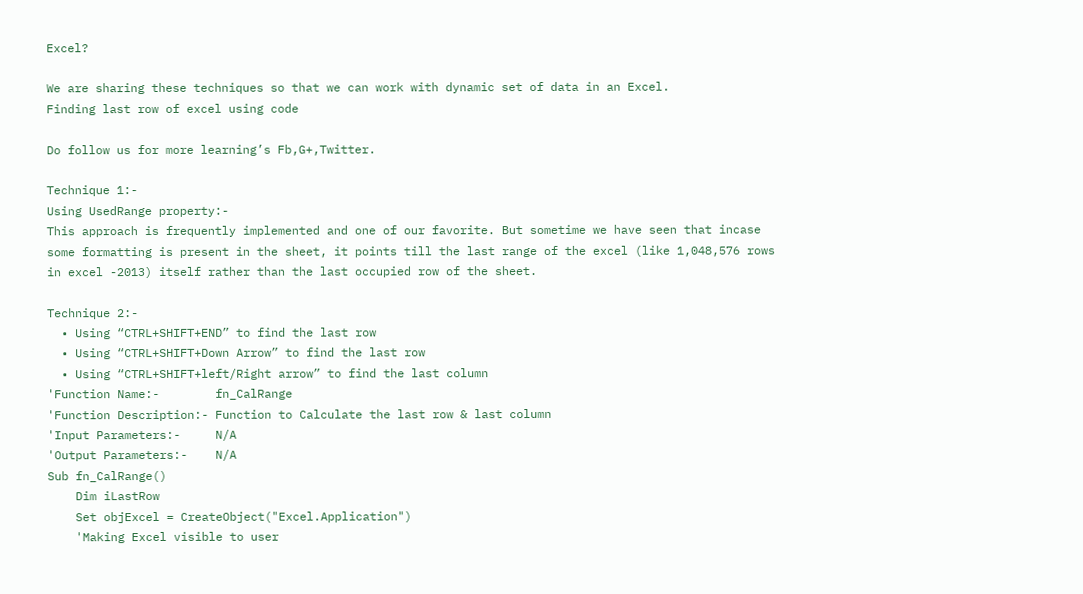Excel?

We are sharing these techniques so that we can work with dynamic set of data in an Excel.
Finding last row of excel using code

Do follow us for more learning’s Fb,G+,Twitter.

Technique 1:-
Using UsedRange property:-
This approach is frequently implemented and one of our favorite. But sometime we have seen that incase some formatting is present in the sheet, it points till the last range of the excel (like 1,048,576 rows in excel -2013) itself rather than the last occupied row of the sheet.

Technique 2:-
  • Using “CTRL+SHIFT+END” to find the last row
  • Using “CTRL+SHIFT+Down Arrow” to find the last row
  • Using “CTRL+SHIFT+left/Right arrow” to find the last column
'Function Name:-        fn_CalRange
'Function Description:- Function to Calculate the last row & last column
'Input Parameters:-     N/A
'Output Parameters:-    N/A
Sub fn_CalRange()
    Dim iLastRow
    Set objExcel = CreateObject("Excel.Application")
    'Making Excel visible to user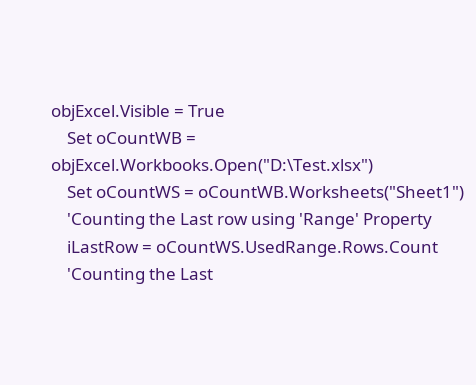objExcel.Visible = True
    Set oCountWB = objExcel.Workbooks.Open("D:\Test.xlsx")
    Set oCountWS = oCountWB.Worksheets("Sheet1")
    'Counting the Last row using 'Range' Property
    iLastRow = oCountWS.UsedRange.Rows.Count
    'Counting the Last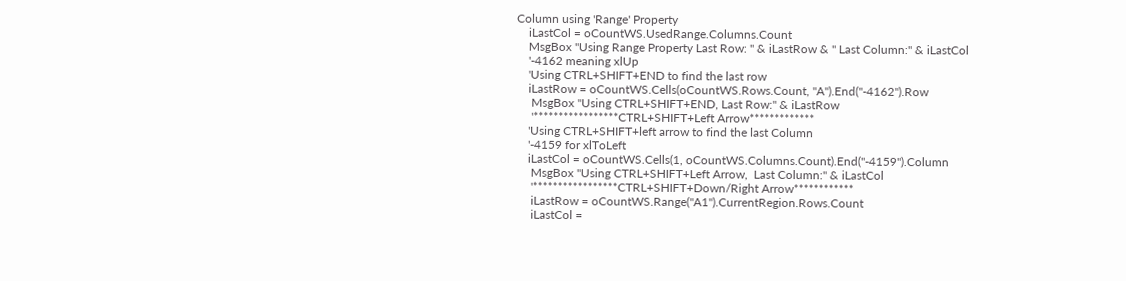Column using 'Range' Property
    iLastCol = oCountWS.UsedRange.Columns.Count
    MsgBox "Using Range Property Last Row: " & iLastRow & " Last Column:" & iLastCol
    '-4162 meaning xlUp
    'Using CTRL+SHIFT+END to find the last row
    iLastRow = oCountWS.Cells(oCountWS.Rows.Count, "A").End("-4162").Row
     MsgBox "Using CTRL+SHIFT+END, Last Row:" & iLastRow
     '*****************CTRL+SHIFT+Left Arrow*************
    'Using CTRL+SHIFT+left arrow to find the last Column
    '-4159 for xlToLeft
    iLastCol = oCountWS.Cells(1, oCountWS.Columns.Count).End("-4159").Column
     MsgBox "Using CTRL+SHIFT+Left Arrow,  Last Column:" & iLastCol
     '*****************CTRL+SHIFT+Down/Right Arrow************
     iLastRow = oCountWS.Range("A1").CurrentRegion.Rows.Count
     iLastCol =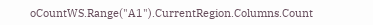oCountWS.Range("A1").CurrentRegion.Columns.Count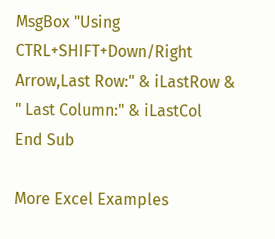MsgBox "Using CTRL+SHIFT+Down/Right Arrow,Last Row:" & iLastRow & " Last Column:" & iLastCol
End Sub

More Excel Examples